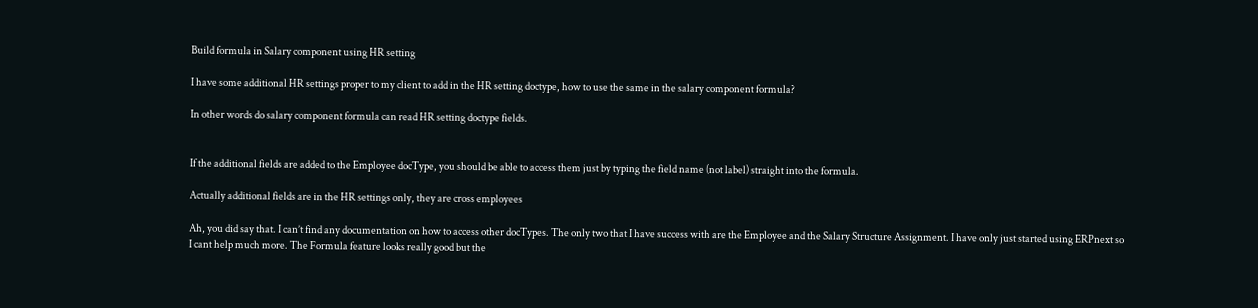Build formula in Salary component using HR setting

I have some additional HR settings proper to my client to add in the HR setting doctype, how to use the same in the salary component formula?

In other words do salary component formula can read HR setting doctype fields.


If the additional fields are added to the Employee docType, you should be able to access them just by typing the field name (not label) straight into the formula.

Actually additional fields are in the HR settings only, they are cross employees

Ah, you did say that. I can’t find any documentation on how to access other docTypes. The only two that I have success with are the Employee and the Salary Structure Assignment. I have only just started using ERPnext so I cant help much more. The Formula feature looks really good but the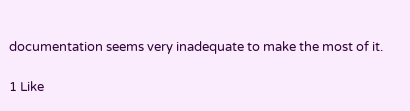documentation seems very inadequate to make the most of it.

1 Like